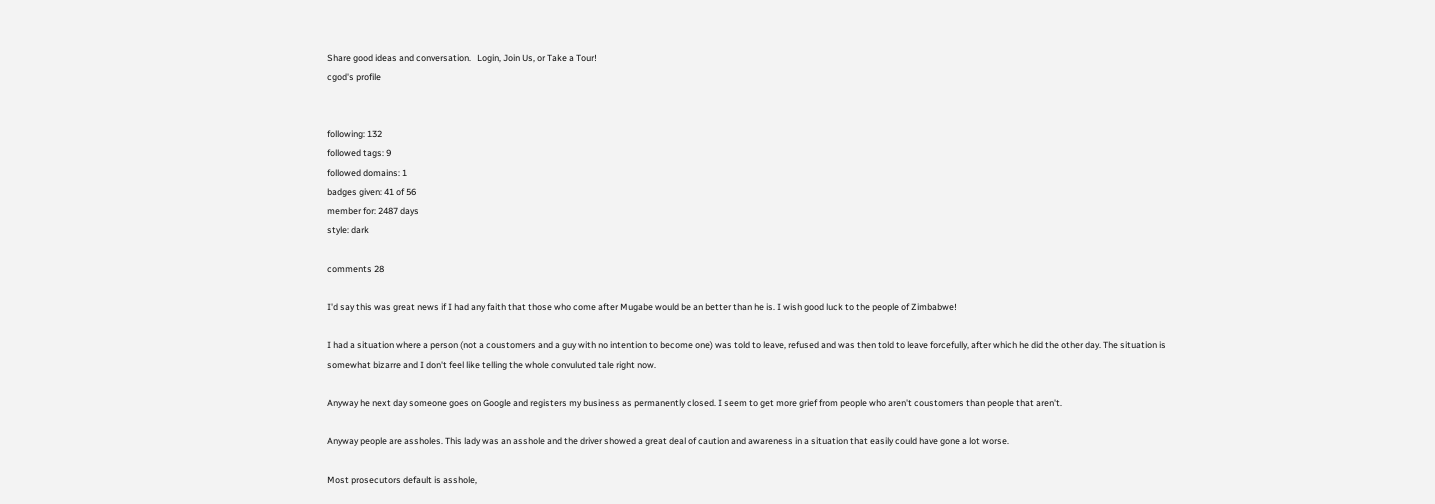Share good ideas and conversation.   Login, Join Us, or Take a Tour!
cgod's profile


following: 132
followed tags: 9
followed domains: 1
badges given: 41 of 56
member for: 2487 days
style: dark

comments 28

I'd say this was great news if I had any faith that those who come after Mugabe would be an better than he is. I wish good luck to the people of Zimbabwe!

I had a situation where a person (not a coustomers and a guy with no intention to become one) was told to leave, refused and was then told to leave forcefully, after which he did the other day. The situation is somewhat bizarre and I don't feel like telling the whole convuluted tale right now.

Anyway he next day someone goes on Google and registers my business as permanently closed. I seem to get more grief from people who aren't coustomers than people that aren't.

Anyway people are assholes. This lady was an asshole and the driver showed a great deal of caution and awareness in a situation that easily could have gone a lot worse.

Most prosecutors default is asshole,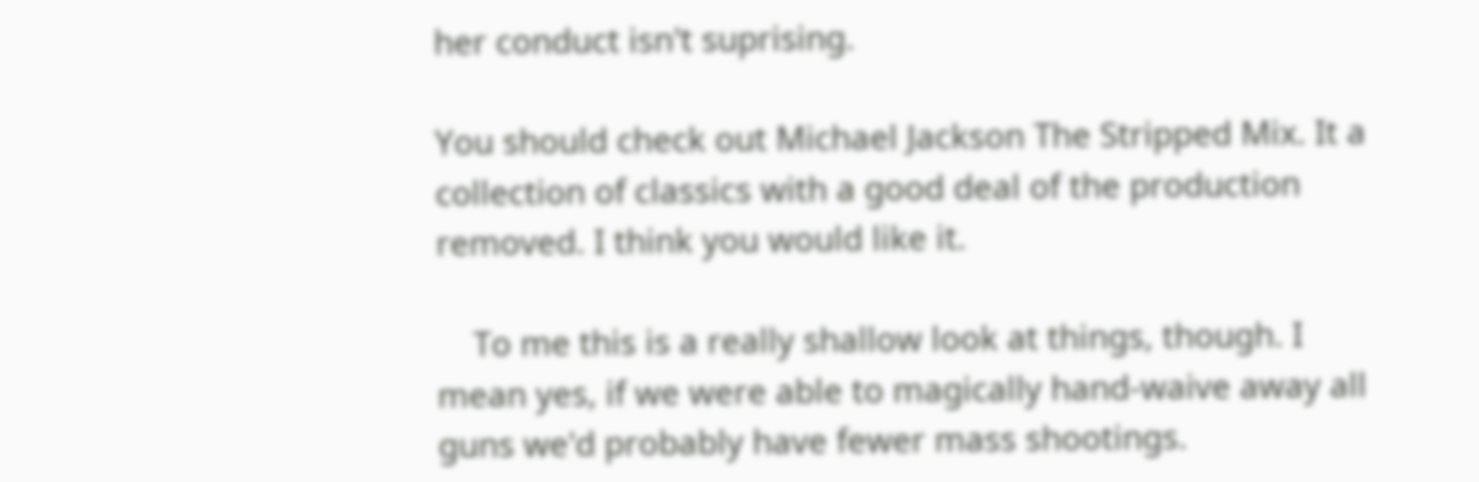her conduct isn't suprising.

You should check out Michael Jackson The Stripped Mix. It a collection of classics with a good deal of the production removed. I think you would like it.

    To me this is a really shallow look at things, though. I mean yes, if we were able to magically hand-waive away all guns we'd probably have fewer mass shootings.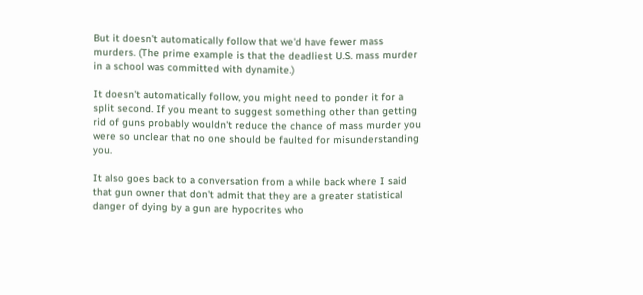But it doesn't automatically follow that we'd have fewer mass murders. (The prime example is that the deadliest U.S. mass murder in a school was committed with dynamite.)

It doesn't automatically follow, you might need to ponder it for a split second. If you meant to suggest something other than getting rid of guns probably wouldn't reduce the chance of mass murder you were so unclear that no one should be faulted for misunderstanding you.

It also goes back to a conversation from a while back where I said that gun owner that don't admit that they are a greater statistical danger of dying by a gun are hypocrites who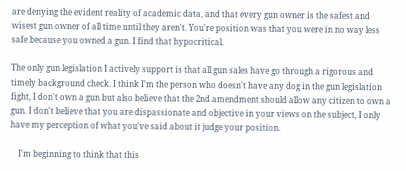are denying the evident reality of academic data, and that every gun owner is the safest and wisest gun owner of all time until they aren't. You're position was that you were in no way less safe because you owned a gun. I find that hypocritical.

The only gun legislation I actively support is that all gun sales have go through a rigorous and timely background check. I think I'm the person who doesn't have any dog in the gun legislation fight, I don't own a gun but also believe that the 2nd amendment should allow any citizen to own a gun. I don't believe that you are dispassionate and objective in your views on the subject, I only have my perception of what you've said about it judge your position.

    I'm beginning to think that this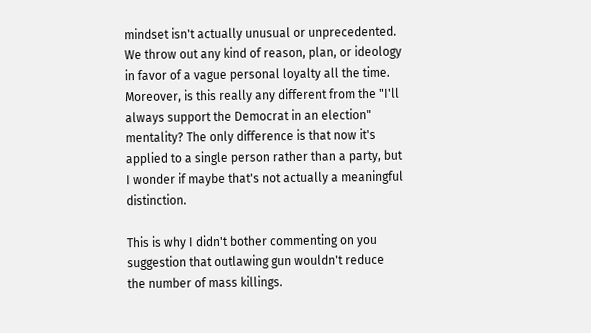mindset isn't actually unusual or unprecedented. We throw out any kind of reason, plan, or ideology in favor of a vague personal loyalty all the time. Moreover, is this really any different from the "I'll always support the Democrat in an election" mentality? The only difference is that now it's applied to a single person rather than a party, but I wonder if maybe that's not actually a meaningful distinction.

This is why I didn't bother commenting on you suggestion that outlawing gun wouldn't reduce the number of mass killings.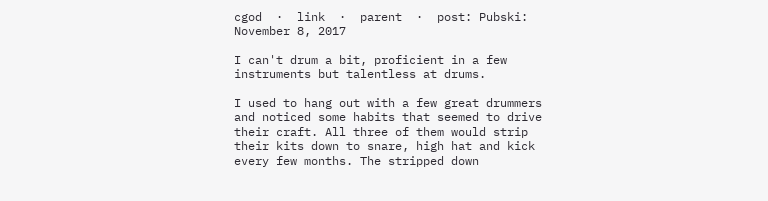cgod  ·  link  ·  parent  ·  post: Pubski: November 8, 2017

I can't drum a bit, proficient in a few instruments but talentless at drums.

I used to hang out with a few great drummers and noticed some habits that seemed to drive their craft. All three of them would strip their kits down to snare, high hat and kick every few months. The stripped down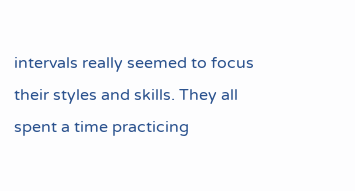intervals really seemed to focus their styles and skills. They all spent a time practicing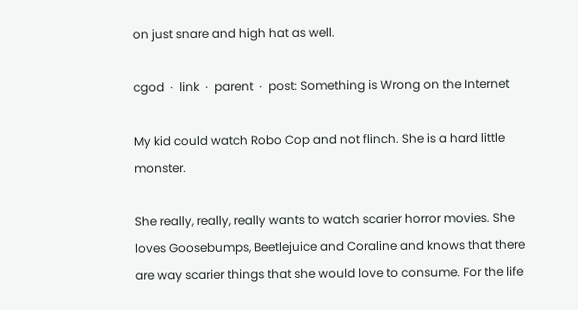on just snare and high hat as well.

cgod  ·  link  ·  parent  ·  post: Something is Wrong on the Internet

My kid could watch Robo Cop and not flinch. She is a hard little monster.

She really, really, really wants to watch scarier horror movies. She loves Goosebumps, Beetlejuice and Coraline and knows that there are way scarier things that she would love to consume. For the life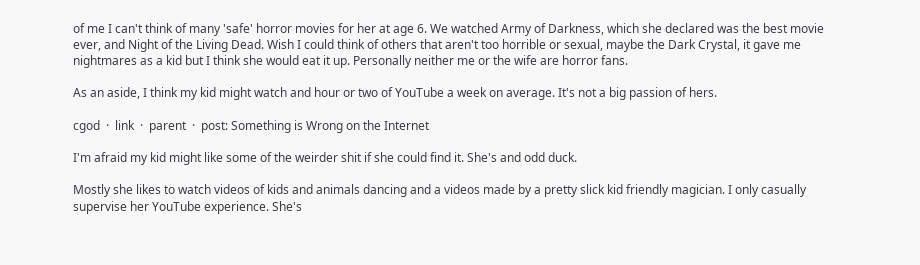of me I can't think of many 'safe' horror movies for her at age 6. We watched Army of Darkness, which she declared was the best movie ever, and Night of the Living Dead. Wish I could think of others that aren't too horrible or sexual, maybe the Dark Crystal, it gave me nightmares as a kid but I think she would eat it up. Personally neither me or the wife are horror fans.

As an aside, I think my kid might watch and hour or two of YouTube a week on average. It's not a big passion of hers.

cgod  ·  link  ·  parent  ·  post: Something is Wrong on the Internet

I'm afraid my kid might like some of the weirder shit if she could find it. She's and odd duck.

Mostly she likes to watch videos of kids and animals dancing and a videos made by a pretty slick kid friendly magician. I only casually supervise her YouTube experience. She's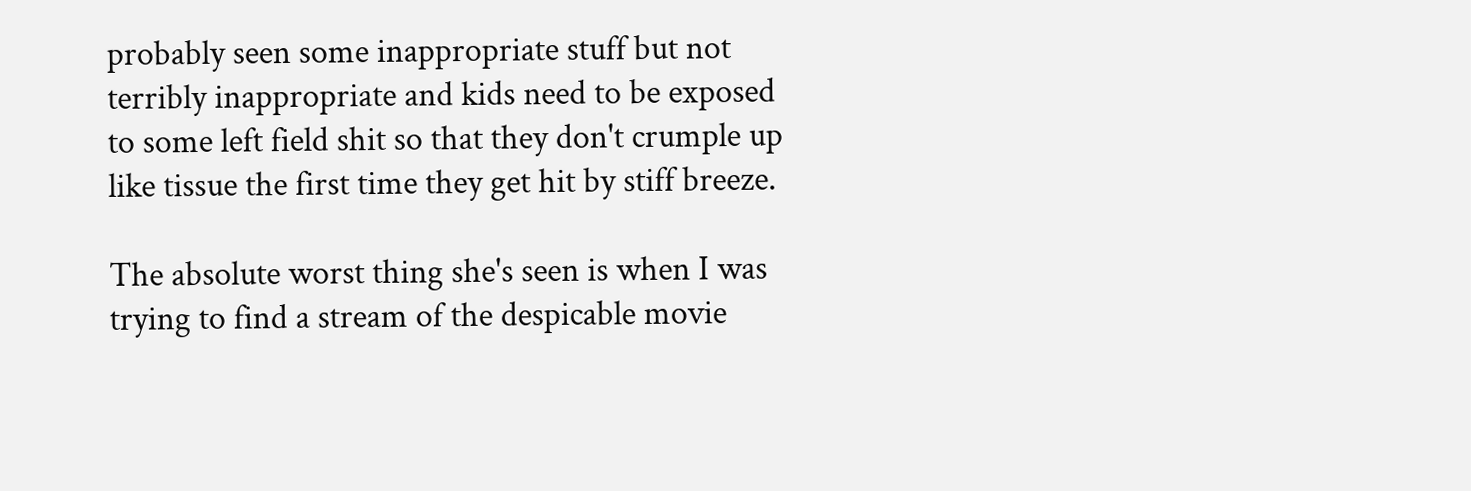probably seen some inappropriate stuff but not terribly inappropriate and kids need to be exposed to some left field shit so that they don't crumple up like tissue the first time they get hit by stiff breeze.

The absolute worst thing she's seen is when I was trying to find a stream of the despicable movie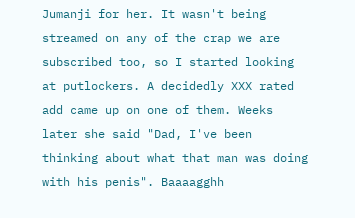Jumanji for her. It wasn't being streamed on any of the crap we are subscribed too, so I started looking at putlockers. A decidedly XXX rated add came up on one of them. Weeks later she said "Dad, I've been thinking about what that man was doing with his penis". Baaaagghh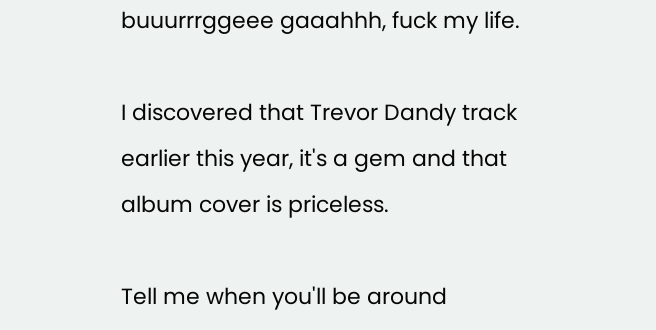buuurrrggeee gaaahhh, fuck my life.

I discovered that Trevor Dandy track earlier this year, it's a gem and that album cover is priceless.

Tell me when you'll be around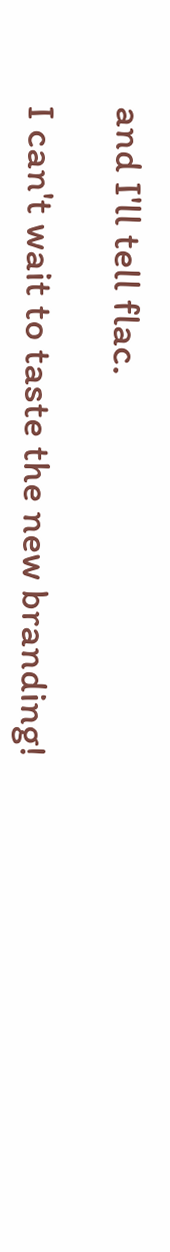and I'll tell flac.

I can't wait to taste the new branding!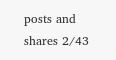posts and shares 2/43